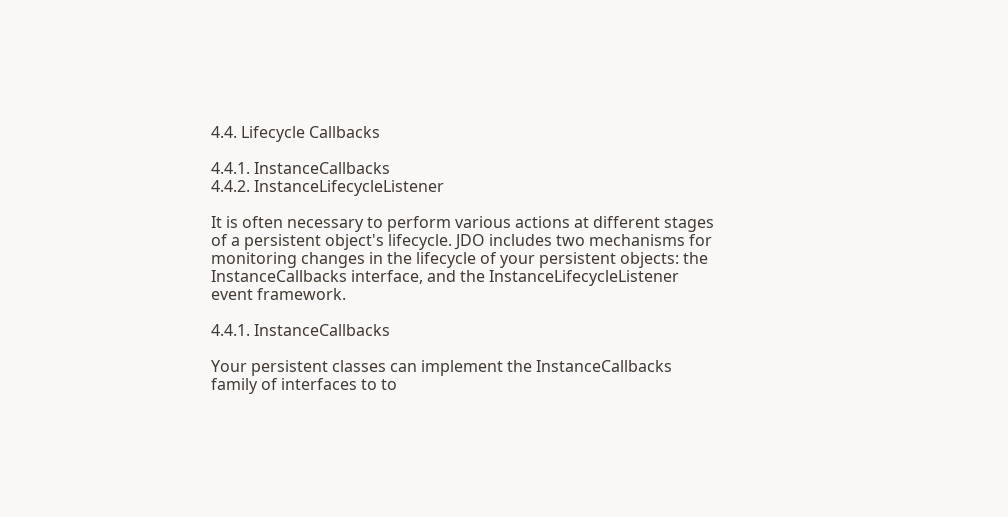4.4. Lifecycle Callbacks

4.4.1. InstanceCallbacks
4.4.2. InstanceLifecycleListener

It is often necessary to perform various actions at different stages of a persistent object's lifecycle. JDO includes two mechanisms for monitoring changes in the lifecycle of your persistent objects: the InstanceCallbacks interface, and the InstanceLifecycleListener event framework.

4.4.1. InstanceCallbacks

Your persistent classes can implement the InstanceCallbacks family of interfaces to to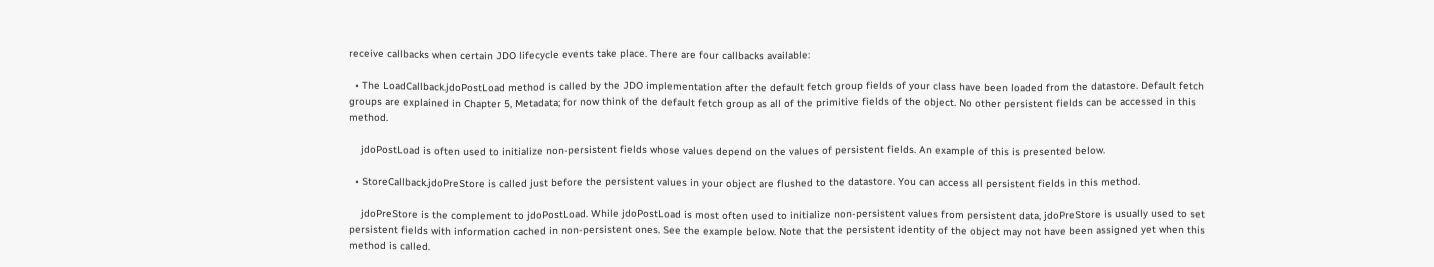receive callbacks when certain JDO lifecycle events take place. There are four callbacks available:

  • The LoadCallback.jdoPostLoad method is called by the JDO implementation after the default fetch group fields of your class have been loaded from the datastore. Default fetch groups are explained in Chapter 5, Metadata; for now think of the default fetch group as all of the primitive fields of the object. No other persistent fields can be accessed in this method.

    jdoPostLoad is often used to initialize non-persistent fields whose values depend on the values of persistent fields. An example of this is presented below.

  • StoreCallback.jdoPreStore is called just before the persistent values in your object are flushed to the datastore. You can access all persistent fields in this method.

    jdoPreStore is the complement to jdoPostLoad. While jdoPostLoad is most often used to initialize non-persistent values from persistent data, jdoPreStore is usually used to set persistent fields with information cached in non-persistent ones. See the example below. Note that the persistent identity of the object may not have been assigned yet when this method is called.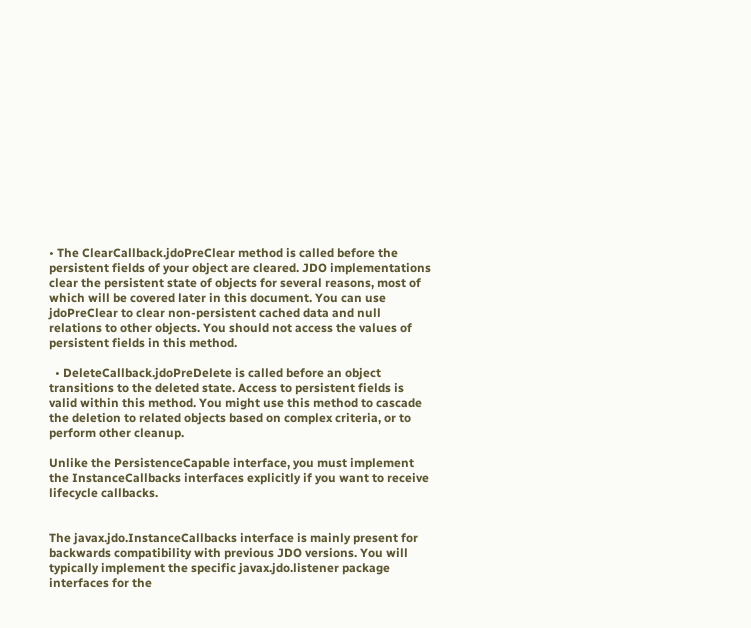• The ClearCallback.jdoPreClear method is called before the persistent fields of your object are cleared. JDO implementations clear the persistent state of objects for several reasons, most of which will be covered later in this document. You can use jdoPreClear to clear non-persistent cached data and null relations to other objects. You should not access the values of persistent fields in this method.

  • DeleteCallback.jdoPreDelete is called before an object transitions to the deleted state. Access to persistent fields is valid within this method. You might use this method to cascade the deletion to related objects based on complex criteria, or to perform other cleanup.

Unlike the PersistenceCapable interface, you must implement the InstanceCallbacks interfaces explicitly if you want to receive lifecycle callbacks.


The javax.jdo.InstanceCallbacks interface is mainly present for backwards compatibility with previous JDO versions. You will typically implement the specific javax.jdo.listener package interfaces for the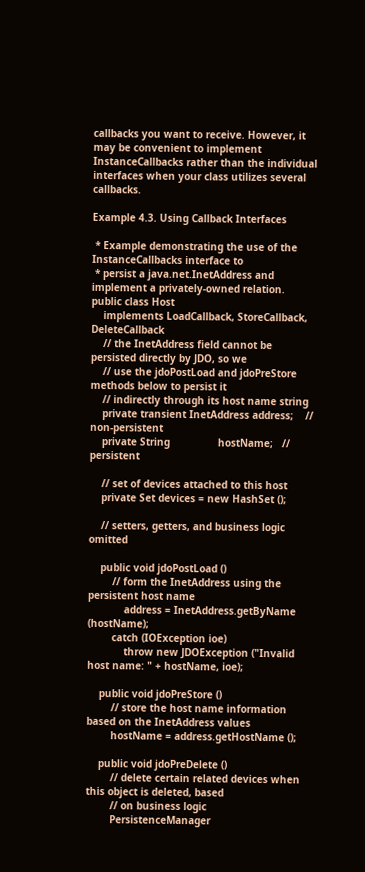callbacks you want to receive. However, it may be convenient to implement InstanceCallbacks rather than the individual interfaces when your class utilizes several callbacks.

Example 4.3. Using Callback Interfaces

 * Example demonstrating the use of the InstanceCallbacks interface to
 * persist a java.net.InetAddress and implement a privately-owned relation.
public class Host
    implements LoadCallback, StoreCallback, DeleteCallback
    // the InetAddress field cannot be persisted directly by JDO, so we
    // use the jdoPostLoad and jdoPreStore methods below to persist it
    // indirectly through its host name string
    private transient InetAddress address;    // non-persistent
    private String                hostName;   // persistent

    // set of devices attached to this host
    private Set devices = new HashSet ();

    // setters, getters, and business logic omitted

    public void jdoPostLoad ()
        // form the InetAddress using the persistent host name
            address = InetAddress.getByName (hostName);
        catch (IOException ioe)
            throw new JDOException ("Invalid host name: " + hostName, ioe);

    public void jdoPreStore ()
        // store the host name information based on the InetAddress values
        hostName = address.getHostName ();

    public void jdoPreDelete ()
        // delete certain related devices when this object is deleted, based
        // on business logic
        PersistenceManager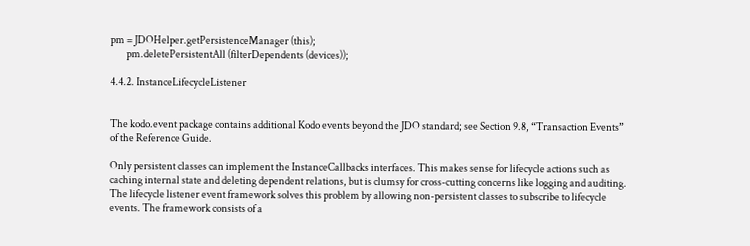pm = JDOHelper.getPersistenceManager (this);
        pm.deletePersistentAll (filterDependents (devices));

4.4.2. InstanceLifecycleListener


The kodo.event package contains additional Kodo events beyond the JDO standard; see Section 9.8, “Transaction Events” of the Reference Guide.

Only persistent classes can implement the InstanceCallbacks interfaces. This makes sense for lifecycle actions such as caching internal state and deleting dependent relations, but is clumsy for cross-cutting concerns like logging and auditing. The lifecycle listener event framework solves this problem by allowing non-persistent classes to subscribe to lifecycle events. The framework consists of a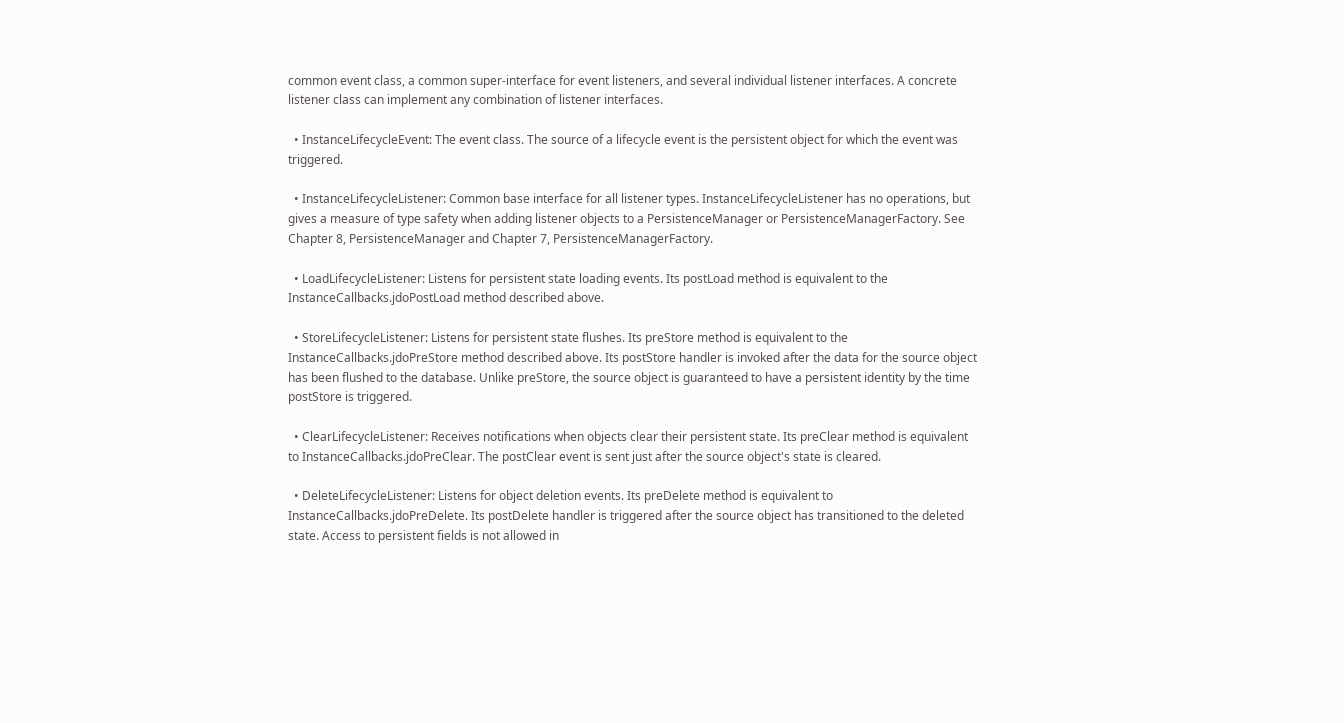common event class, a common super-interface for event listeners, and several individual listener interfaces. A concrete listener class can implement any combination of listener interfaces.

  • InstanceLifecycleEvent: The event class. The source of a lifecycle event is the persistent object for which the event was triggered.

  • InstanceLifecycleListener: Common base interface for all listener types. InstanceLifecycleListener has no operations, but gives a measure of type safety when adding listener objects to a PersistenceManager or PersistenceManagerFactory. See Chapter 8, PersistenceManager and Chapter 7, PersistenceManagerFactory.

  • LoadLifecycleListener: Listens for persistent state loading events. Its postLoad method is equivalent to the InstanceCallbacks.jdoPostLoad method described above.

  • StoreLifecycleListener: Listens for persistent state flushes. Its preStore method is equivalent to the InstanceCallbacks.jdoPreStore method described above. Its postStore handler is invoked after the data for the source object has been flushed to the database. Unlike preStore, the source object is guaranteed to have a persistent identity by the time postStore is triggered.

  • ClearLifecycleListener: Receives notifications when objects clear their persistent state. Its preClear method is equivalent to InstanceCallbacks.jdoPreClear. The postClear event is sent just after the source object's state is cleared.

  • DeleteLifecycleListener: Listens for object deletion events. Its preDelete method is equivalent to InstanceCallbacks.jdoPreDelete. Its postDelete handler is triggered after the source object has transitioned to the deleted state. Access to persistent fields is not allowed in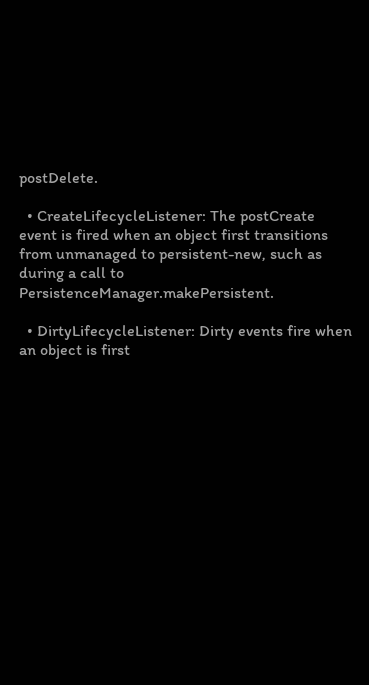postDelete.

  • CreateLifecycleListener: The postCreate event is fired when an object first transitions from unmanaged to persistent-new, such as during a call to PersistenceManager.makePersistent.

  • DirtyLifecycleListener: Dirty events fire when an object is first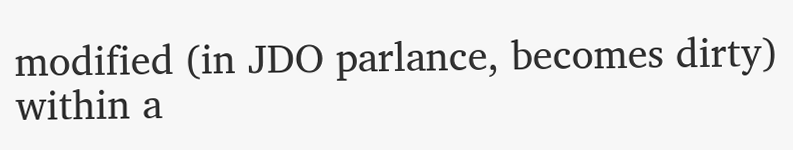modified (in JDO parlance, becomes dirty) within a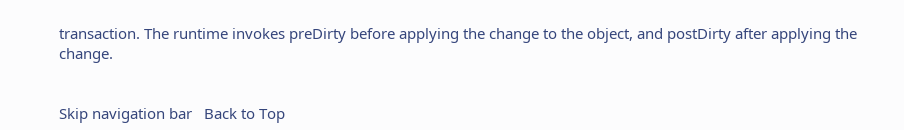transaction. The runtime invokes preDirty before applying the change to the object, and postDirty after applying the change.


Skip navigation bar   Back to Top